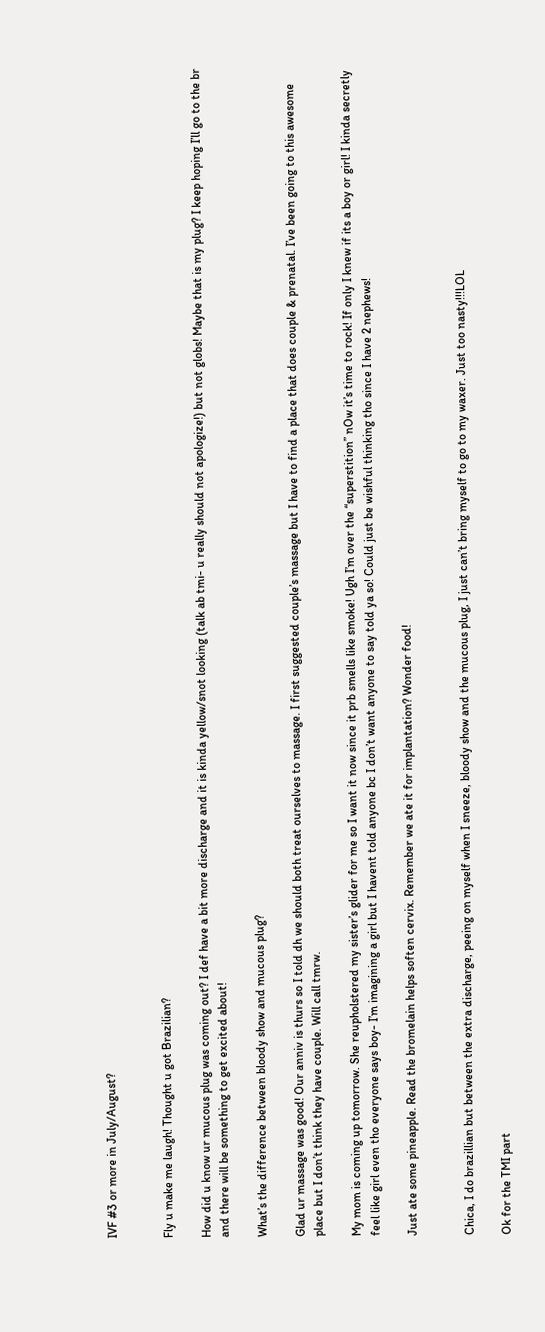IVF #3 or more in July/August?


Fly u make me laugh! Thought u got Brazilian?

How did u know ur mucous plug was coming out? I def have a bit more discharge and it is kinda yellow/snot looking (talk ab tmi- u really should not apologize!) but not globs! Maybe that is my plug? I keep hoping I’ll go to the br and there will be something to get excited about!

What’s the difference between bloody show and mucous plug?

Glad ur massage was good! Our anniv is thurs so I told dh we should both treat ourselves to massage. I first suggested couple’s massage but I have to find a place that does couple & prenatal. I’ve been going to this awesome place but I don’t think they have couple. Will call tmrw.

My mom is coming up tomorrow. She reupholstered my sister’s glider for me so I want it now since it prb smells like smoke! Ugh I’m over the “superstition” nOw it’s time to rock! If only I knew if its a boy or girl! I kinda secretly feel like girl even tho everyone says boy- I’m imagining a girl but I havent told anyone bc I don’t want anyone to say told ya so! Could just be wishful thinking tho since I have 2 nephews!

Just ate some pineapple. Read the bromelain helps soften cervix. Remember we ate it for implantation? Wonder food!


Chica, I do brazillian but between the extra discharge, peeing on myself when I sneeze, bloody show and the mucous plug, I just can’t bring myself to go to my waxer. Just too nasty!!!LOL

Ok for the TMI part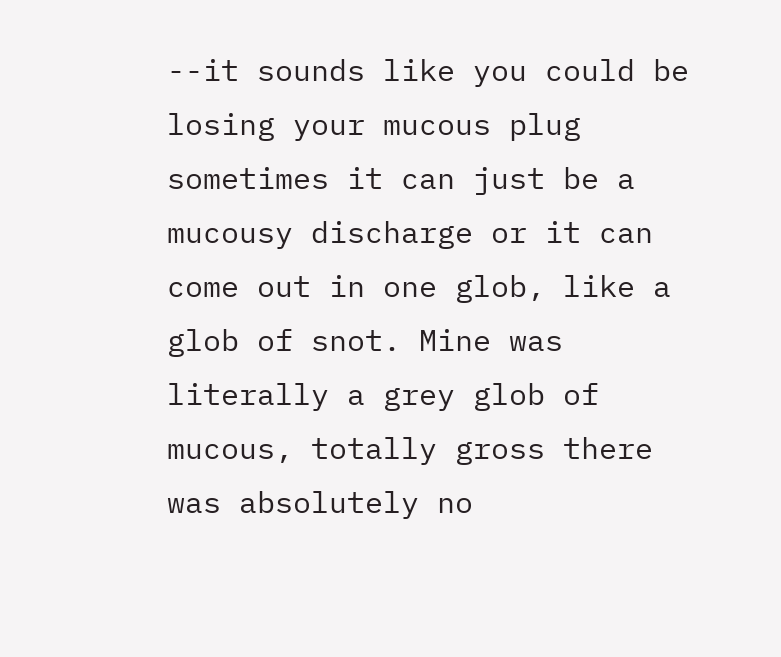--it sounds like you could be losing your mucous plug sometimes it can just be a mucousy discharge or it can come out in one glob, like a glob of snot. Mine was literally a grey glob of mucous, totally gross there was absolutely no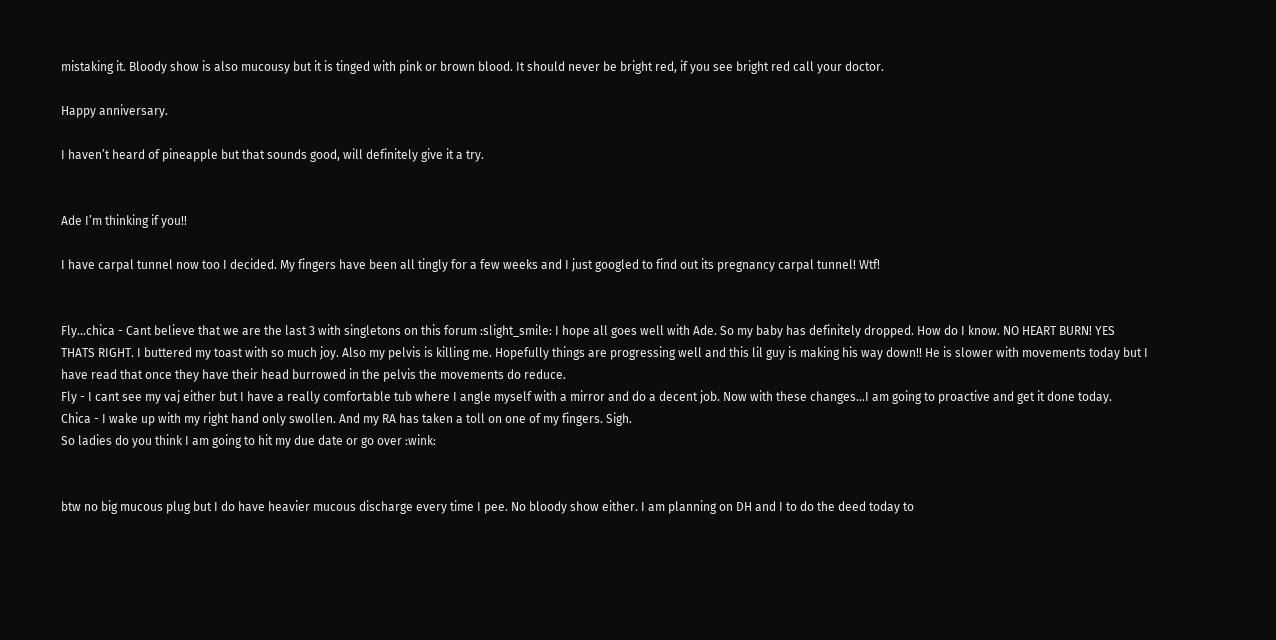mistaking it. Bloody show is also mucousy but it is tinged with pink or brown blood. It should never be bright red, if you see bright red call your doctor.

Happy anniversary.

I haven’t heard of pineapple but that sounds good, will definitely give it a try.


Ade I’m thinking if you!!

I have carpal tunnel now too I decided. My fingers have been all tingly for a few weeks and I just googled to find out its pregnancy carpal tunnel! Wtf!


Fly…chica - Cant believe that we are the last 3 with singletons on this forum :slight_smile: I hope all goes well with Ade. So my baby has definitely dropped. How do I know. NO HEART BURN! YES THATS RIGHT. I buttered my toast with so much joy. Also my pelvis is killing me. Hopefully things are progressing well and this lil guy is making his way down!! He is slower with movements today but I have read that once they have their head burrowed in the pelvis the movements do reduce.
Fly - I cant see my vaj either but I have a really comfortable tub where I angle myself with a mirror and do a decent job. Now with these changes…I am going to proactive and get it done today.
Chica - I wake up with my right hand only swollen. And my RA has taken a toll on one of my fingers. Sigh.
So ladies do you think I am going to hit my due date or go over :wink:


btw no big mucous plug but I do have heavier mucous discharge every time I pee. No bloody show either. I am planning on DH and I to do the deed today to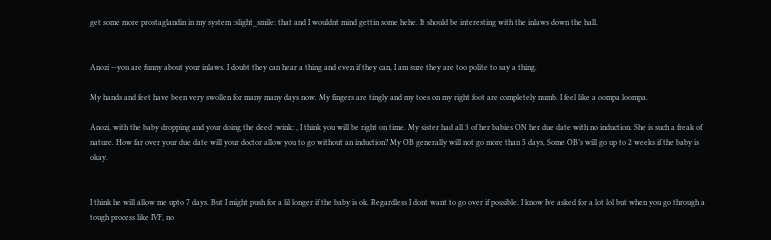get some more prostaglandin in my system :slight_smile: that and I wouldnt mind gettin some hehe. It should be interesting with the inlaws down the hall.


Anozi --you are funny about your inlaws. I doubt they can hear a thing and even if they can, I am sure they are too polite to say a thing.

My hands and feet have been very swollen for many many days now. My fingers are tingly and my toes on my right foot are completely numb. I feel like a oompa loompa.

Anozi, with the baby dropping and your doing the deed :wink: , I think you will be right on time. My sister had all 3 of her babies ON her due date with no induction. She is such a freak of nature. How far over your due date will your doctor allow you to go without an induction? My OB generally will not go more than 5 days, Some OB’s will go up to 2 weeks if the baby is okay.


I think he will allow me upto 7 days. But I might push for a lil longer if the baby is ok. Regardless I dont want to go over if possible. I know Ive asked for a lot lol but when you go through a tough process like IVF, no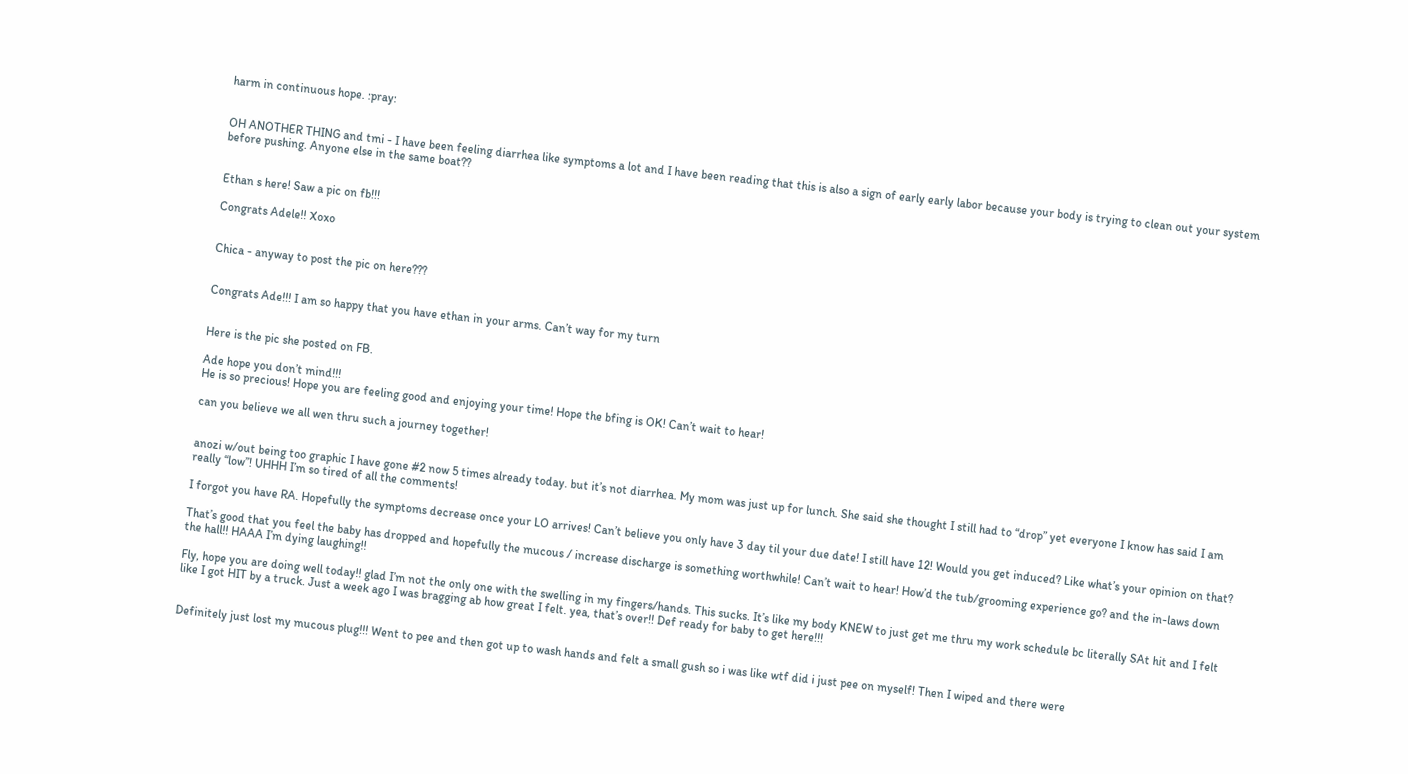harm in continuous hope. :pray:


OH ANOTHER THING and tmi - I have been feeling diarrhea like symptoms a lot and I have been reading that this is also a sign of early early labor because your body is trying to clean out your system before pushing. Anyone else in the same boat??


Ethan s here! Saw a pic on fb!!!

Congrats Adele!! Xoxo


Chica - anyway to post the pic on here???


Congrats Ade!!! I am so happy that you have ethan in your arms. Can’t way for my turn


Here is the pic she posted on FB.

Ade hope you don’t mind!!!
He is so precious! Hope you are feeling good and enjoying your time! Hope the bfing is OK! Can’t wait to hear!

can you believe we all wen thru such a journey together!


anozi w/out being too graphic I have gone #2 now 5 times already today. but it’s not diarrhea. My mom was just up for lunch. She said she thought I still had to “drop” yet everyone I know has said I am really “low”! UHHH I’m so tired of all the comments!

I forgot you have RA. Hopefully the symptoms decrease once your LO arrives! Can’t believe you only have 3 day til your due date! I still have 12! Would you get induced? Like what’s your opinion on that?

That’s good that you feel the baby has dropped and hopefully the mucous / increase discharge is something worthwhile! Can’t wait to hear! How’d the tub/grooming experience go? and the in-laws down the hall!! HAAA I’m dying laughing!!

Fly, hope you are doing well today!! glad I’m not the only one with the swelling in my fingers/hands. This sucks. It’s like my body KNEW to just get me thru my work schedule bc literally SAt hit and I felt like I got HIT by a truck. Just a week ago I was bragging ab how great I felt. yea, that’s over!! Def ready for baby to get here!!!


Definitely just lost my mucous plug!!! Went to pee and then got up to wash hands and felt a small gush so i was like wtf did i just pee on myself! Then I wiped and there were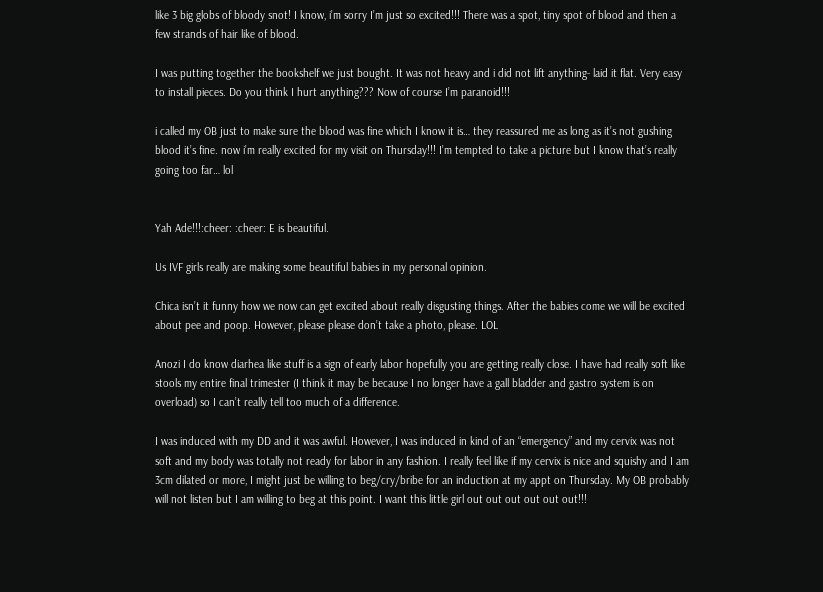like 3 big globs of bloody snot! I know, i’m sorry I’m just so excited!!! There was a spot, tiny spot of blood and then a few strands of hair like of blood.

I was putting together the bookshelf we just bought. It was not heavy and i did not lift anything- laid it flat. Very easy to install pieces. Do you think I hurt anything??? Now of course I’m paranoid!!!

i called my OB just to make sure the blood was fine which I know it is… they reassured me as long as it’s not gushing blood it’s fine. now i’m really excited for my visit on Thursday!!! I’m tempted to take a picture but I know that’s really going too far… lol


Yah Ade!!!:cheer: :cheer: E is beautiful.

Us IVF girls really are making some beautiful babies in my personal opinion.

Chica isn’t it funny how we now can get excited about really disgusting things. After the babies come we will be excited about pee and poop. However, please please don’t take a photo, please. LOL

Anozi I do know diarhea like stuff is a sign of early labor hopefully you are getting really close. I have had really soft like stools my entire final trimester (I think it may be because I no longer have a gall bladder and gastro system is on overload) so I can’t really tell too much of a difference.

I was induced with my DD and it was awful. However, I was induced in kind of an “emergency” and my cervix was not soft and my body was totally not ready for labor in any fashion. I really feel like if my cervix is nice and squishy and I am 3cm dilated or more, I might just be willing to beg/cry/bribe for an induction at my appt on Thursday. My OB probably will not listen but I am willing to beg at this point. I want this little girl out out out out out out!!!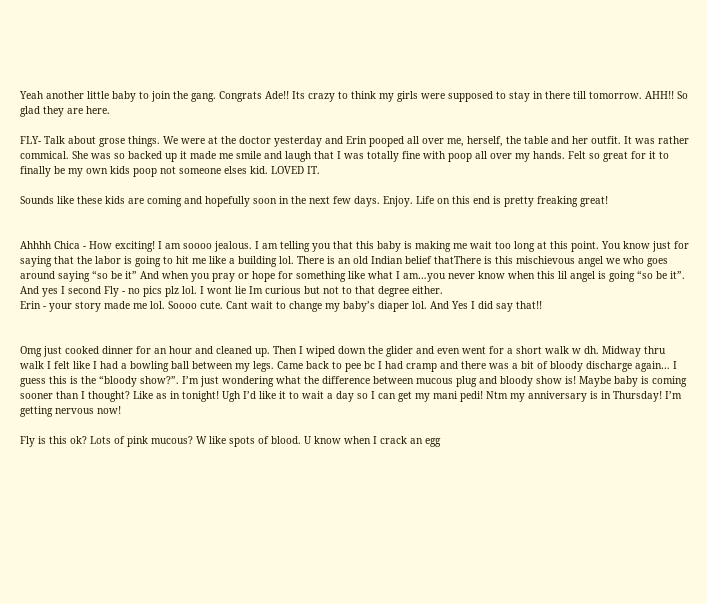Yeah another little baby to join the gang. Congrats Ade!! Its crazy to think my girls were supposed to stay in there till tomorrow. AHH!! So glad they are here.

FLY- Talk about grose things. We were at the doctor yesterday and Erin pooped all over me, herself, the table and her outfit. It was rather commical. She was so backed up it made me smile and laugh that I was totally fine with poop all over my hands. Felt so great for it to finally be my own kids poop not someone elses kid. LOVED IT.

Sounds like these kids are coming and hopefully soon in the next few days. Enjoy. Life on this end is pretty freaking great!


Ahhhh Chica - How exciting! I am soooo jealous. I am telling you that this baby is making me wait too long at this point. You know just for saying that the labor is going to hit me like a building lol. There is an old Indian belief thatThere is this mischievous angel we who goes around saying “so be it” And when you pray or hope for something like what I am…you never know when this lil angel is going “so be it”.
And yes I second Fly - no pics plz lol. I wont lie Im curious but not to that degree either.
Erin - your story made me lol. Soooo cute. Cant wait to change my baby’s diaper lol. And Yes I did say that!!


Omg just cooked dinner for an hour and cleaned up. Then I wiped down the glider and even went for a short walk w dh. Midway thru walk I felt like I had a bowling ball between my legs. Came back to pee bc I had cramp and there was a bit of bloody discharge again… I guess this is the “bloody show?”. I’m just wondering what the difference between mucous plug and bloody show is! Maybe baby is coming sooner than I thought? Like as in tonight! Ugh I’d like it to wait a day so I can get my mani pedi! Ntm my anniversary is in Thursday! I’m getting nervous now!

Fly is this ok? Lots of pink mucous? W like spots of blood. U know when I crack an egg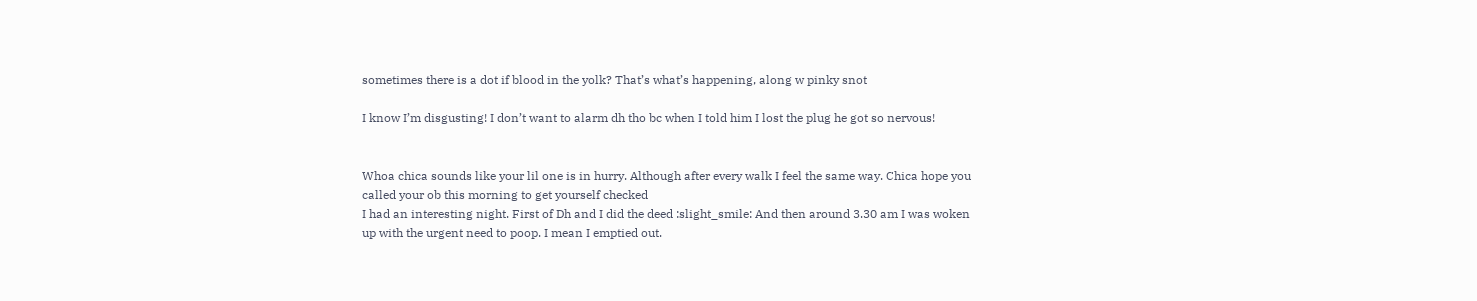sometimes there is a dot if blood in the yolk? That’s what’s happening, along w pinky snot

I know I’m disgusting! I don’t want to alarm dh tho bc when I told him I lost the plug he got so nervous!


Whoa chica sounds like your lil one is in hurry. Although after every walk I feel the same way. Chica hope you called your ob this morning to get yourself checked
I had an interesting night. First of Dh and I did the deed :slight_smile: And then around 3.30 am I was woken up with the urgent need to poop. I mean I emptied out.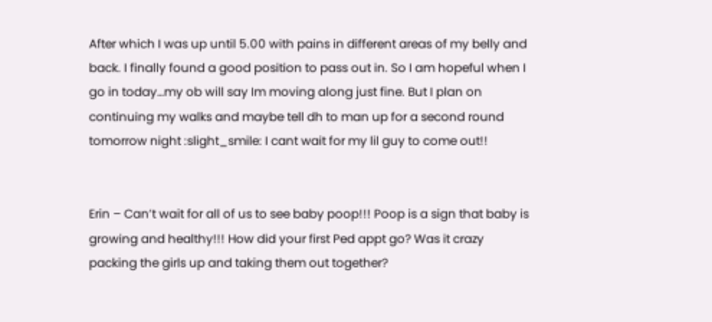After which I was up until 5.00 with pains in different areas of my belly and back. I finally found a good position to pass out in. So I am hopeful when I go in today…my ob will say Im moving along just fine. But I plan on continuing my walks and maybe tell dh to man up for a second round tomorrow night :slight_smile: I cant wait for my lil guy to come out!!


Erin – Can’t wait for all of us to see baby poop!!! Poop is a sign that baby is growing and healthy!!! How did your first Ped appt go? Was it crazy packing the girls up and taking them out together?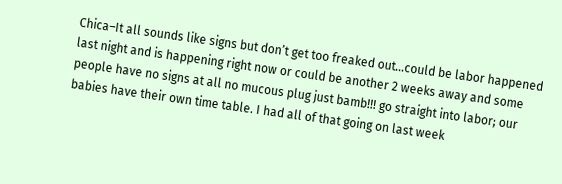Chica–It all sounds like signs but don’t get too freaked out…could be labor happened last night and is happening right now or could be another 2 weeks away and some people have no signs at all no mucous plug just bamb!!! go straight into labor; our babies have their own time table. I had all of that going on last week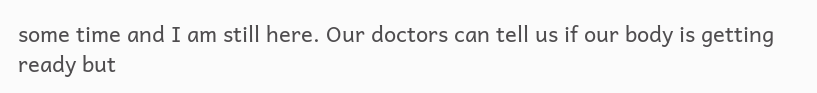some time and I am still here. Our doctors can tell us if our body is getting ready but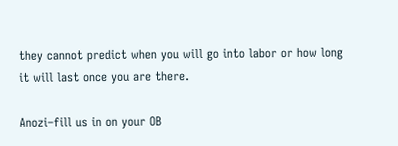they cannot predict when you will go into labor or how long it will last once you are there.

Anozi–fill us in on your OB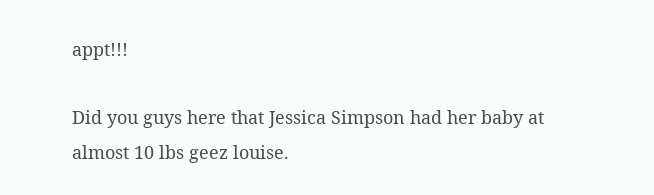appt!!!

Did you guys here that Jessica Simpson had her baby at almost 10 lbs geez louise.